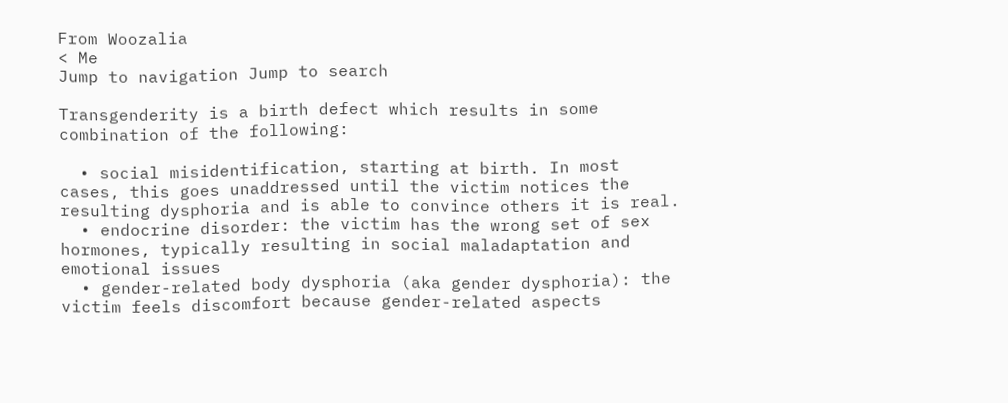From Woozalia
< Me
Jump to navigation Jump to search

Transgenderity is a birth defect which results in some combination of the following:

  • social misidentification, starting at birth. In most cases, this goes unaddressed until the victim notices the resulting dysphoria and is able to convince others it is real.
  • endocrine disorder: the victim has the wrong set of sex hormones, typically resulting in social maladaptation and emotional issues
  • gender-related body dysphoria (aka gender dysphoria): the victim feels discomfort because gender-related aspects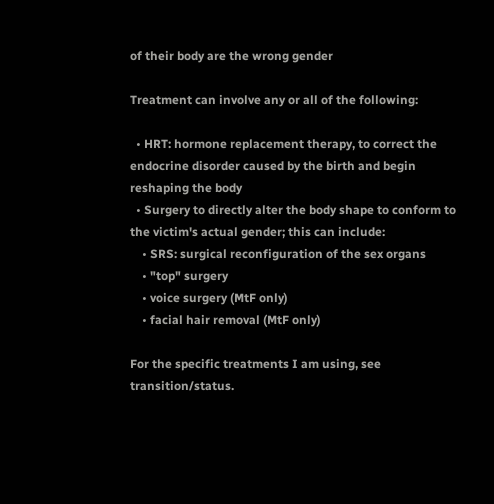of their body are the wrong gender

Treatment can involve any or all of the following:

  • HRT: hormone replacement therapy, to correct the endocrine disorder caused by the birth and begin reshaping the body
  • Surgery to directly alter the body shape to conform to the victim's actual gender; this can include:
    • SRS: surgical reconfiguration of the sex organs
    • "top" surgery
    • voice surgery (MtF only)
    • facial hair removal (MtF only)

For the specific treatments I am using, see transition/status.